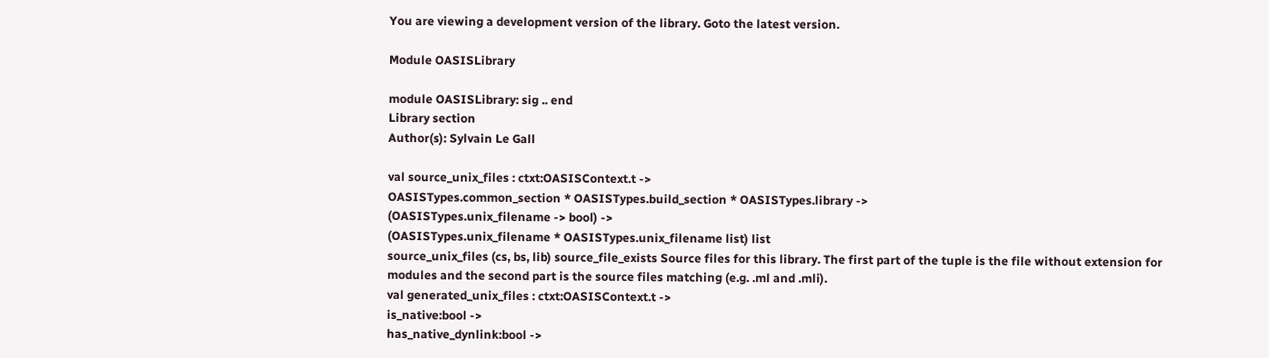You are viewing a development version of the library. Goto the latest version.

Module OASISLibrary

module OASISLibrary: sig .. end
Library section
Author(s): Sylvain Le Gall

val source_unix_files : ctxt:OASISContext.t ->
OASISTypes.common_section * OASISTypes.build_section * OASISTypes.library ->
(OASISTypes.unix_filename -> bool) ->
(OASISTypes.unix_filename * OASISTypes.unix_filename list) list
source_unix_files (cs, bs, lib) source_file_exists Source files for this library. The first part of the tuple is the file without extension for modules and the second part is the source files matching (e.g. .ml and .mli).
val generated_unix_files : ctxt:OASISContext.t ->
is_native:bool ->
has_native_dynlink:bool ->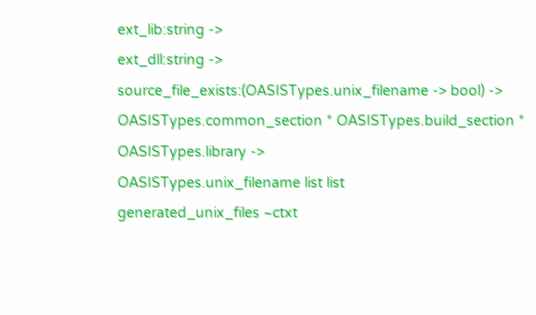ext_lib:string ->
ext_dll:string ->
source_file_exists:(OASISTypes.unix_filename -> bool) ->
OASISTypes.common_section * OASISTypes.build_section * OASISTypes.library ->
OASISTypes.unix_filename list list
generated_unix_files ~ctxt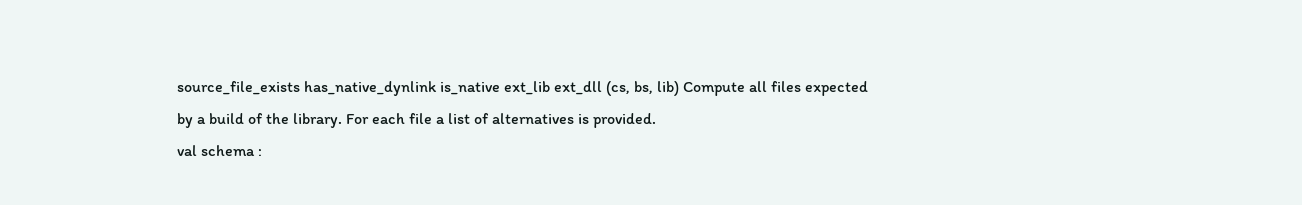source_file_exists has_native_dynlink is_native ext_lib ext_dll (cs, bs, lib) Compute all files expected by a build of the library. For each file a list of alternatives is provided.
val schema :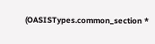(OASISTypes.common_section *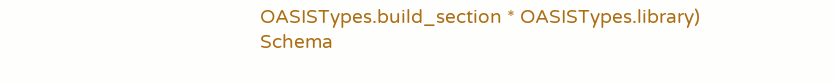OASISTypes.build_section * OASISTypes.library)
Schema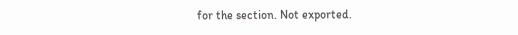for the section. Not exported.